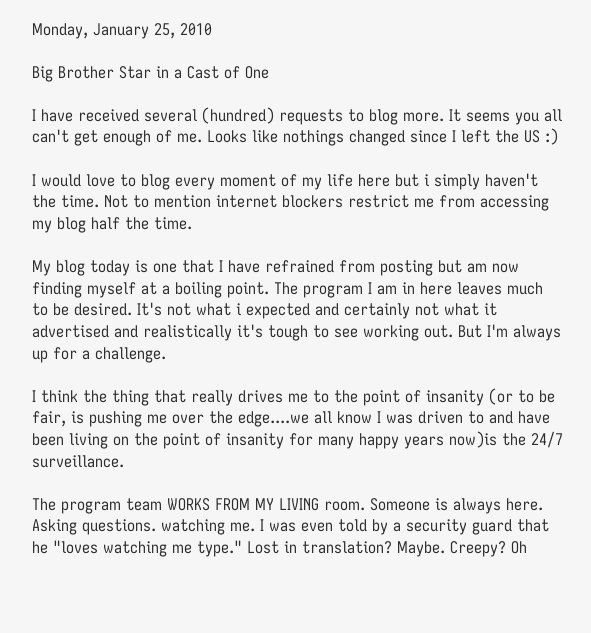Monday, January 25, 2010

Big Brother Star in a Cast of One

I have received several (hundred) requests to blog more. It seems you all can't get enough of me. Looks like nothings changed since I left the US :)

I would love to blog every moment of my life here but i simply haven't the time. Not to mention internet blockers restrict me from accessing my blog half the time.

My blog today is one that I have refrained from posting but am now finding myself at a boiling point. The program I am in here leaves much to be desired. It's not what i expected and certainly not what it advertised and realistically it's tough to see working out. But I'm always up for a challenge.

I think the thing that really drives me to the point of insanity (or to be fair, is pushing me over the edge....we all know I was driven to and have been living on the point of insanity for many happy years now)is the 24/7 surveillance.

The program team WORKS FROM MY LIVING room. Someone is always here. Asking questions. watching me. I was even told by a security guard that he "loves watching me type." Lost in translation? Maybe. Creepy? Oh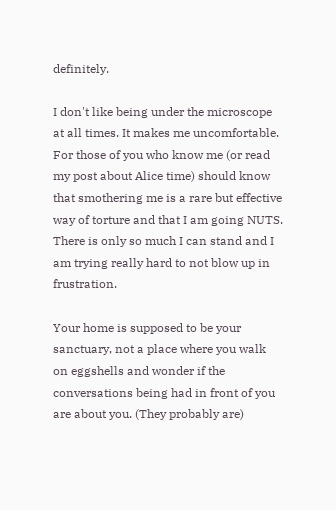definitely.

I don't like being under the microscope at all times. It makes me uncomfortable. For those of you who know me (or read my post about Alice time) should know that smothering me is a rare but effective way of torture and that I am going NUTS. There is only so much I can stand and I am trying really hard to not blow up in frustration.

Your home is supposed to be your sanctuary, not a place where you walk on eggshells and wonder if the conversations being had in front of you are about you. (They probably are)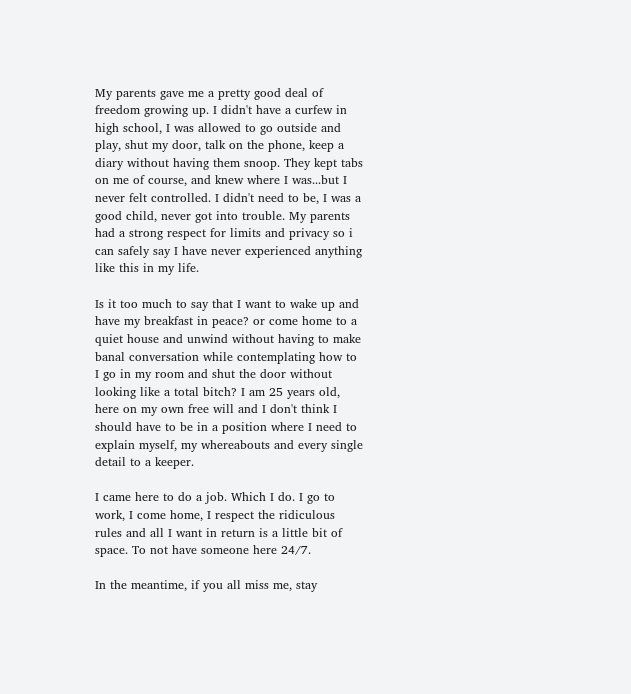My parents gave me a pretty good deal of freedom growing up. I didn't have a curfew in high school, I was allowed to go outside and play, shut my door, talk on the phone, keep a diary without having them snoop. They kept tabs on me of course, and knew where I was...but I never felt controlled. I didn't need to be, I was a good child, never got into trouble. My parents had a strong respect for limits and privacy so i can safely say I have never experienced anything like this in my life.

Is it too much to say that I want to wake up and have my breakfast in peace? or come home to a quiet house and unwind without having to make banal conversation while contemplating how to I go in my room and shut the door without looking like a total bitch? I am 25 years old, here on my own free will and I don't think I should have to be in a position where I need to explain myself, my whereabouts and every single detail to a keeper.

I came here to do a job. Which I do. I go to work, I come home, I respect the ridiculous rules and all I want in return is a little bit of space. To not have someone here 24/7.

In the meantime, if you all miss me, stay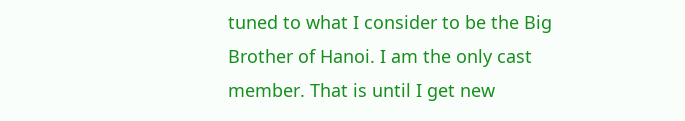tuned to what I consider to be the Big Brother of Hanoi. I am the only cast member. That is until I get new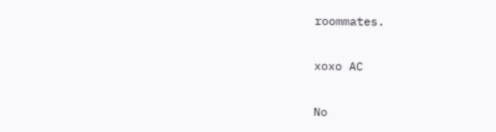roommates.

xoxo AC

No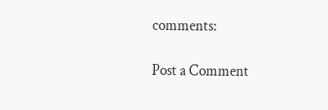comments:

Post a Comment